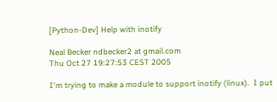[Python-Dev] Help with inotify

Neal Becker ndbecker2 at gmail.com
Thu Oct 27 19:27:53 CEST 2005

I'm trying to make a module to support inotify (linux).  I put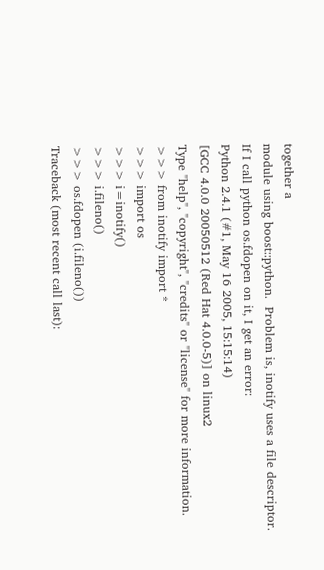together a
module using boost::python.  Problem is, inotify uses a file descriptor.
If I call python os.fdopen on it, I get an error:
Python 2.4.1 (#1, May 16 2005, 15:15:14)
[GCC 4.0.0 20050512 (Red Hat 4.0.0-5)] on linux2
Type "help", "copyright", "credits" or "license" for more information.
>>> from inotify import *
>>> import os
>>> i=inotify()
>>> i.fileno()
>>> os.fdopen (i.fileno())
Traceback (most recent call last):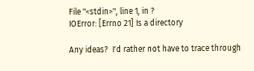File "<stdin>", line 1, in ?
IOError: [Errno 21] Is a directory

Any ideas?  I'd rather not have to trace through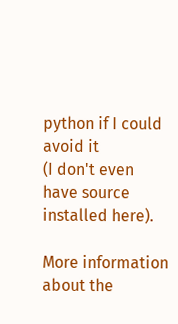python if I could avoid it
(I don't even have source installed here).

More information about the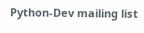Python-Dev mailing list